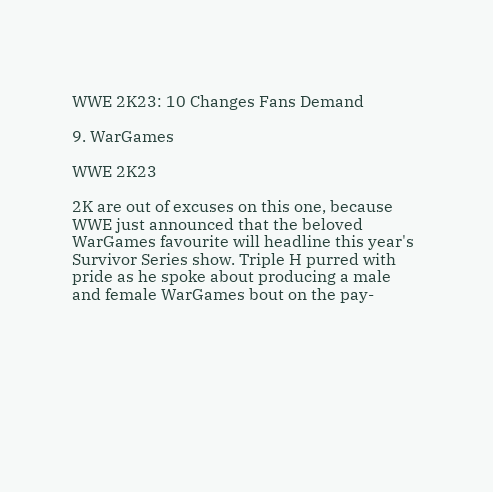WWE 2K23: 10 Changes Fans Demand

9. WarGames

WWE 2K23

2K are out of excuses on this one, because WWE just announced that the beloved WarGames favourite will headline this year's Survivor Series show. Triple H purred with pride as he spoke about producing a male and female WarGames bout on the pay-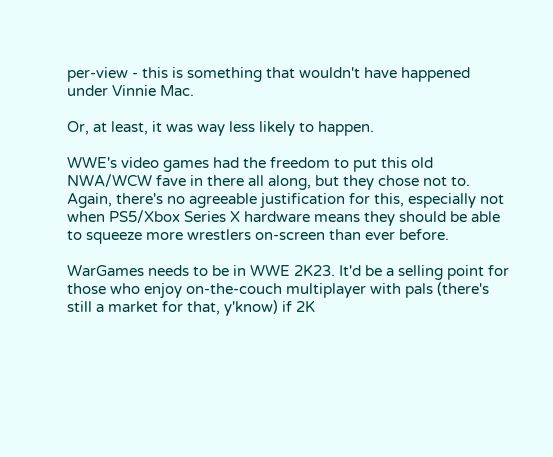per-view - this is something that wouldn't have happened under Vinnie Mac.

Or, at least, it was way less likely to happen.

WWE's video games had the freedom to put this old NWA/WCW fave in there all along, but they chose not to. Again, there's no agreeable justification for this, especially not when PS5/Xbox Series X hardware means they should be able to squeeze more wrestlers on-screen than ever before.

WarGames needs to be in WWE 2K23. It'd be a selling point for those who enjoy on-the-couch multiplayer with pals (there's still a market for that, y'know) if 2K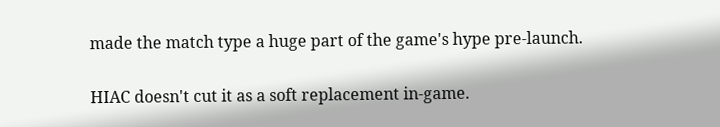made the match type a huge part of the game's hype pre-launch.

HIAC doesn't cut it as a soft replacement in-game.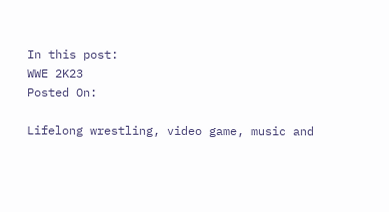In this post:
WWE 2K23
Posted On:

Lifelong wrestling, video game, music and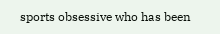sports obsessive who has been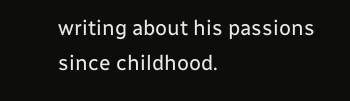writing about his passions since childhood.